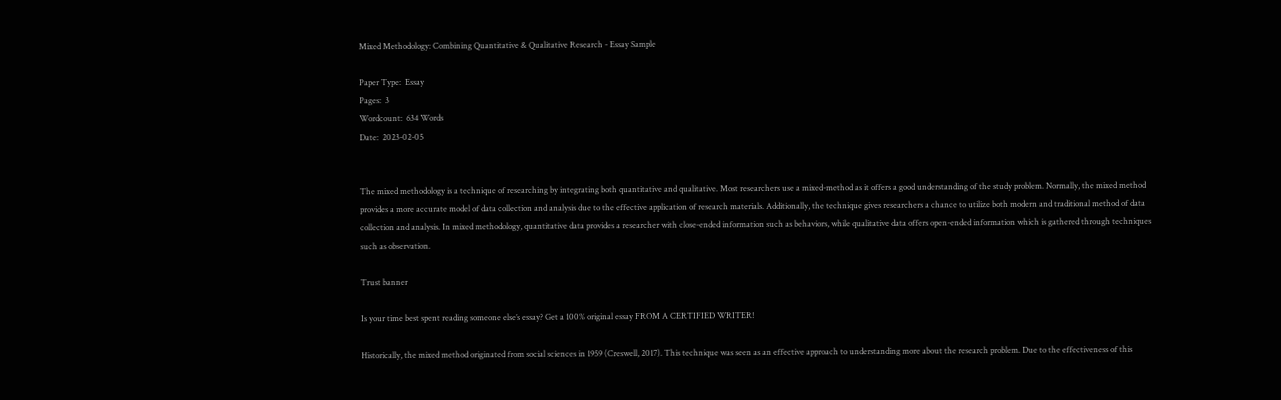Mixed Methodology: Combining Quantitative & Qualitative Research - Essay Sample

Paper Type:  Essay
Pages:  3
Wordcount:  634 Words
Date:  2023-02-05


The mixed methodology is a technique of researching by integrating both quantitative and qualitative. Most researchers use a mixed-method as it offers a good understanding of the study problem. Normally, the mixed method provides a more accurate model of data collection and analysis due to the effective application of research materials. Additionally, the technique gives researchers a chance to utilize both modern and traditional method of data collection and analysis. In mixed methodology, quantitative data provides a researcher with close-ended information such as behaviors, while qualitative data offers open-ended information which is gathered through techniques such as observation.

Trust banner

Is your time best spent reading someone else’s essay? Get a 100% original essay FROM A CERTIFIED WRITER!

Historically, the mixed method originated from social sciences in 1959 (Creswell, 2017). This technique was seen as an effective approach to understanding more about the research problem. Due to the effectiveness of this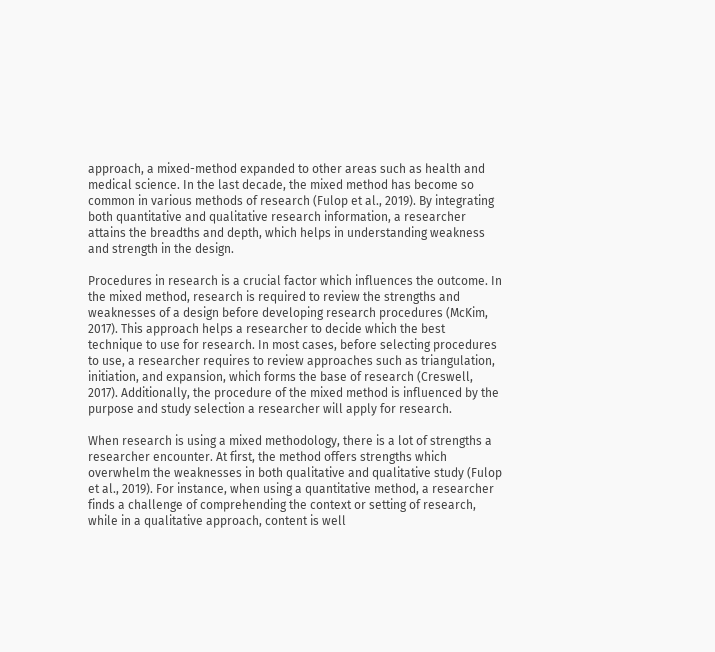approach, a mixed-method expanded to other areas such as health and medical science. In the last decade, the mixed method has become so common in various methods of research (Fulop et al., 2019). By integrating both quantitative and qualitative research information, a researcher attains the breadths and depth, which helps in understanding weakness and strength in the design.

Procedures in research is a crucial factor which influences the outcome. In the mixed method, research is required to review the strengths and weaknesses of a design before developing research procedures (McKim, 2017). This approach helps a researcher to decide which the best technique to use for research. In most cases, before selecting procedures to use, a researcher requires to review approaches such as triangulation, initiation, and expansion, which forms the base of research (Creswell, 2017). Additionally, the procedure of the mixed method is influenced by the purpose and study selection a researcher will apply for research.

When research is using a mixed methodology, there is a lot of strengths a researcher encounter. At first, the method offers strengths which overwhelm the weaknesses in both qualitative and qualitative study (Fulop et al., 2019). For instance, when using a quantitative method, a researcher finds a challenge of comprehending the context or setting of research, while in a qualitative approach, content is well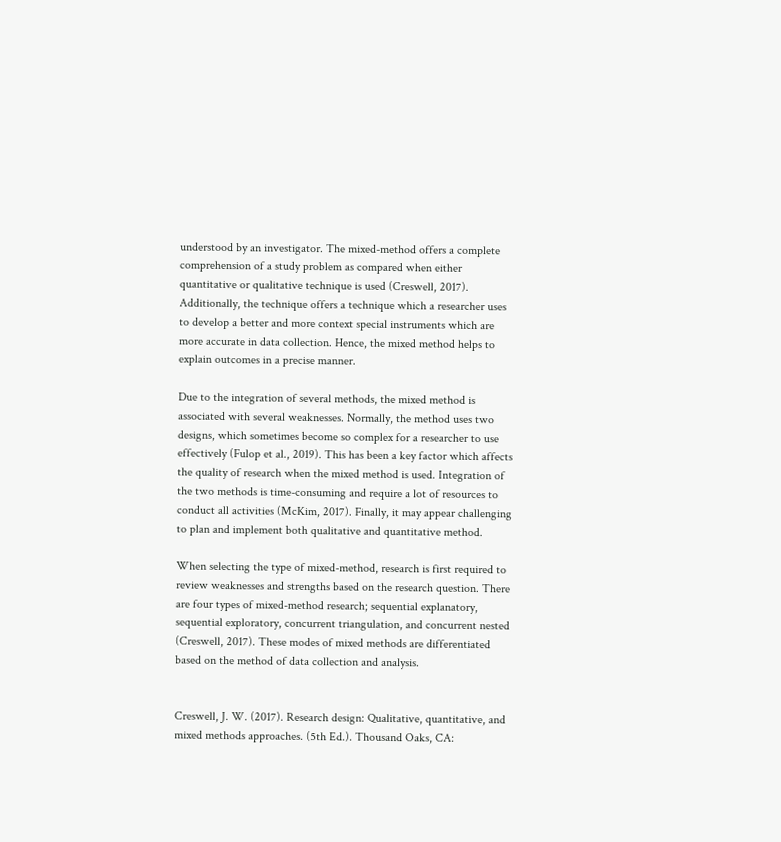understood by an investigator. The mixed-method offers a complete comprehension of a study problem as compared when either quantitative or qualitative technique is used (Creswell, 2017). Additionally, the technique offers a technique which a researcher uses to develop a better and more context special instruments which are more accurate in data collection. Hence, the mixed method helps to explain outcomes in a precise manner.

Due to the integration of several methods, the mixed method is associated with several weaknesses. Normally, the method uses two designs, which sometimes become so complex for a researcher to use effectively (Fulop et al., 2019). This has been a key factor which affects the quality of research when the mixed method is used. Integration of the two methods is time-consuming and require a lot of resources to conduct all activities (McKim, 2017). Finally, it may appear challenging to plan and implement both qualitative and quantitative method.

When selecting the type of mixed-method, research is first required to review weaknesses and strengths based on the research question. There are four types of mixed-method research; sequential explanatory, sequential exploratory, concurrent triangulation, and concurrent nested (Creswell, 2017). These modes of mixed methods are differentiated based on the method of data collection and analysis.


Creswell, J. W. (2017). Research design: Qualitative, quantitative, and mixed methods approaches. (5th Ed.). Thousand Oaks, CA: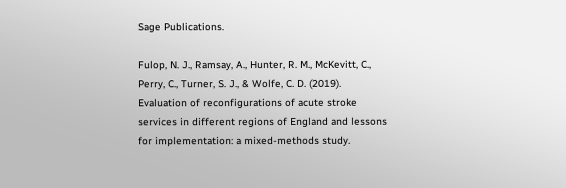Sage Publications.

Fulop, N. J., Ramsay, A., Hunter, R. M., McKevitt, C., Perry, C., Turner, S. J., & Wolfe, C. D. (2019). Evaluation of reconfigurations of acute stroke services in different regions of England and lessons for implementation: a mixed-methods study.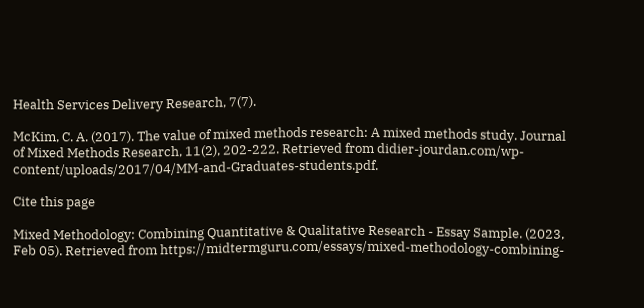Health Services Delivery Research, 7(7).

McKim, C. A. (2017). The value of mixed methods research: A mixed methods study. Journal of Mixed Methods Research, 11(2), 202-222. Retrieved from didier-jourdan.com/wp-content/uploads/2017/04/MM-and-Graduates-students.pdf.

Cite this page

Mixed Methodology: Combining Quantitative & Qualitative Research - Essay Sample. (2023, Feb 05). Retrieved from https://midtermguru.com/essays/mixed-methodology-combining-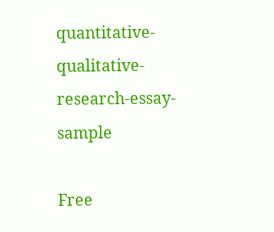quantitative-qualitative-research-essay-sample

Free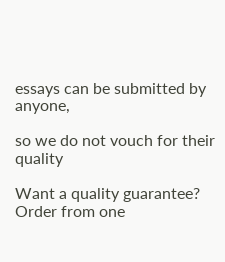essays can be submitted by anyone,

so we do not vouch for their quality

Want a quality guarantee?
Order from one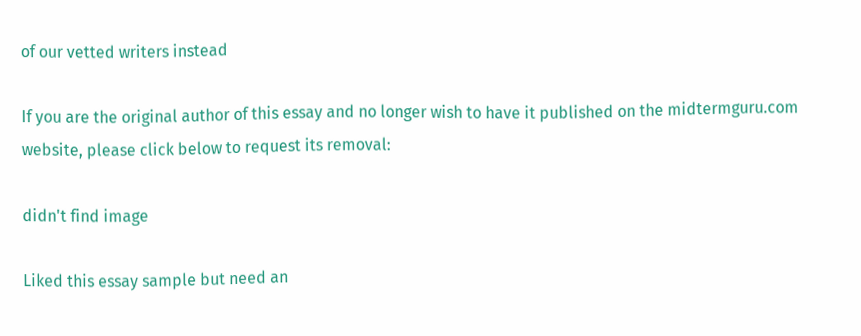of our vetted writers instead

If you are the original author of this essay and no longer wish to have it published on the midtermguru.com website, please click below to request its removal:

didn't find image

Liked this essay sample but need an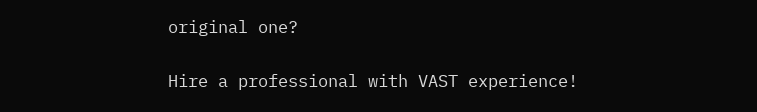original one?

Hire a professional with VAST experience!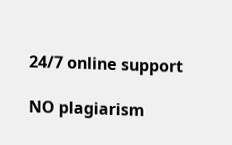24/7 online support

NO plagiarism